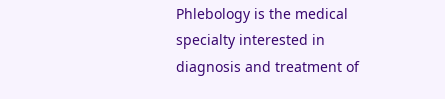Phlebology is the medical specialty interested in diagnosis and treatment of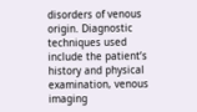disorders of venous origin. Diagnostic techniques used include the patient’s history and physical examination, venous imaging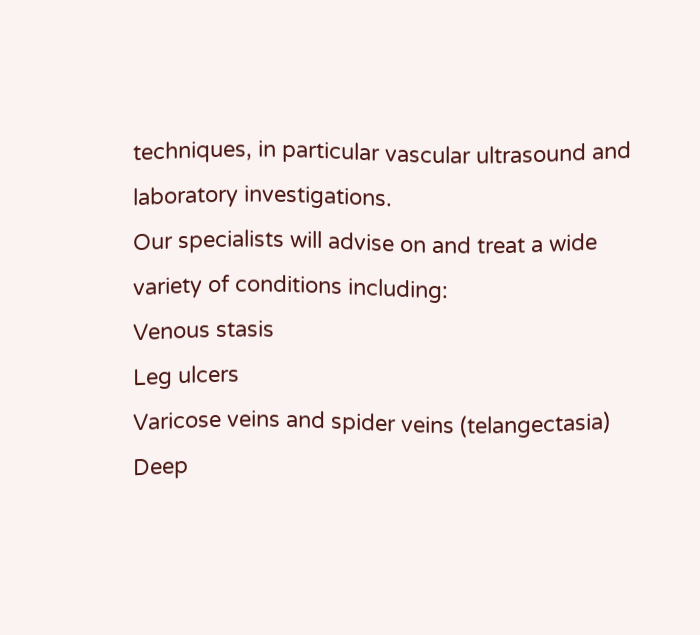techniques, in particular vascular ultrasound and laboratory investigations.
Our specialists will advise on and treat a wide variety of conditions including:
Venous stasis
Leg ulcers
Varicose veins and spider veins (telangectasia)
Deep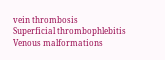vein thrombosis
Superficial thrombophlebitis
Venous malformations